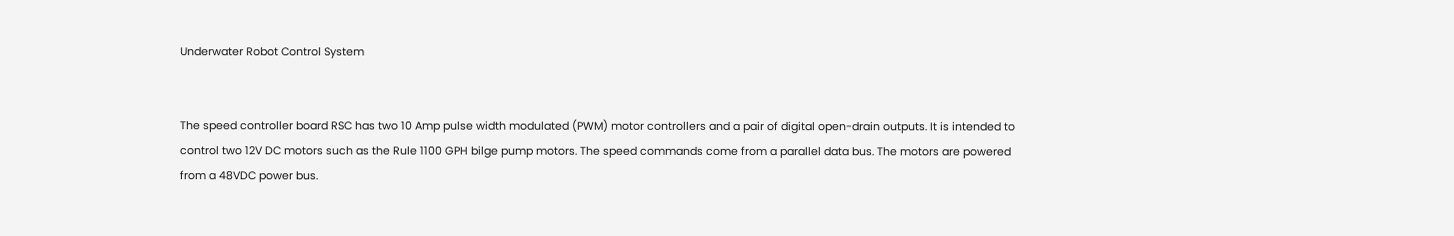Underwater Robot Control System


The speed controller board RSC has two 10 Amp pulse width modulated (PWM) motor controllers and a pair of digital open-drain outputs. It is intended to control two 12V DC motors such as the Rule 1100 GPH bilge pump motors. The speed commands come from a parallel data bus. The motors are powered from a 48VDC power bus.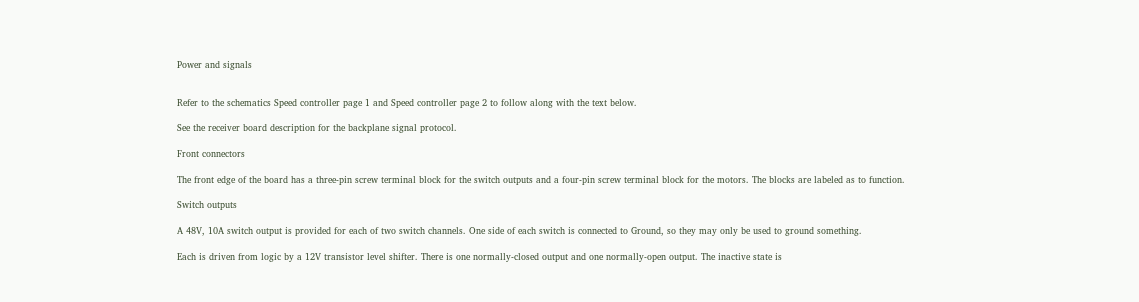Power and signals


Refer to the schematics Speed controller page 1 and Speed controller page 2 to follow along with the text below.

See the receiver board description for the backplane signal protocol.

Front connectors

The front edge of the board has a three-pin screw terminal block for the switch outputs and a four-pin screw terminal block for the motors. The blocks are labeled as to function.

Switch outputs

A 48V, 10A switch output is provided for each of two switch channels. One side of each switch is connected to Ground, so they may only be used to ground something.

Each is driven from logic by a 12V transistor level shifter. There is one normally-closed output and one normally-open output. The inactive state is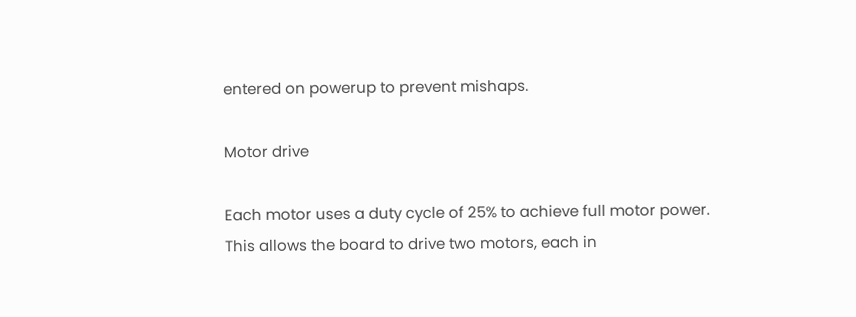entered on powerup to prevent mishaps.

Motor drive

Each motor uses a duty cycle of 25% to achieve full motor power. This allows the board to drive two motors, each in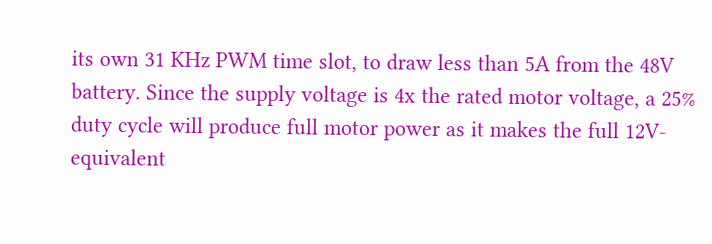its own 31 KHz PWM time slot, to draw less than 5A from the 48V battery. Since the supply voltage is 4x the rated motor voltage, a 25% duty cycle will produce full motor power as it makes the full 12V-equivalent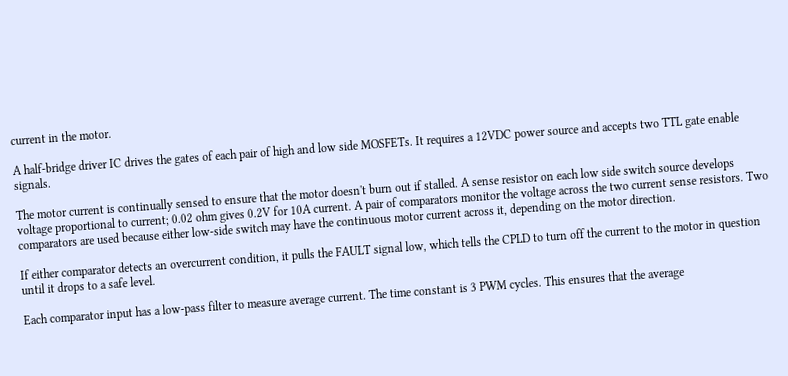current in the motor.

A half-bridge driver IC drives the gates of each pair of high and low side MOSFETs. It requires a 12VDC power source and accepts two TTL gate enable signals.

The motor current is continually sensed to ensure that the motor doesn't burn out if stalled. A sense resistor on each low side switch source develops voltage proportional to current; 0.02 ohm gives 0.2V for 10A current. A pair of comparators monitor the voltage across the two current sense resistors. Two comparators are used because either low-side switch may have the continuous motor current across it, depending on the motor direction.

If either comparator detects an overcurrent condition, it pulls the FAULT signal low, which tells the CPLD to turn off the current to the motor in question until it drops to a safe level.

Each comparator input has a low-pass filter to measure average current. The time constant is 3 PWM cycles. This ensures that the average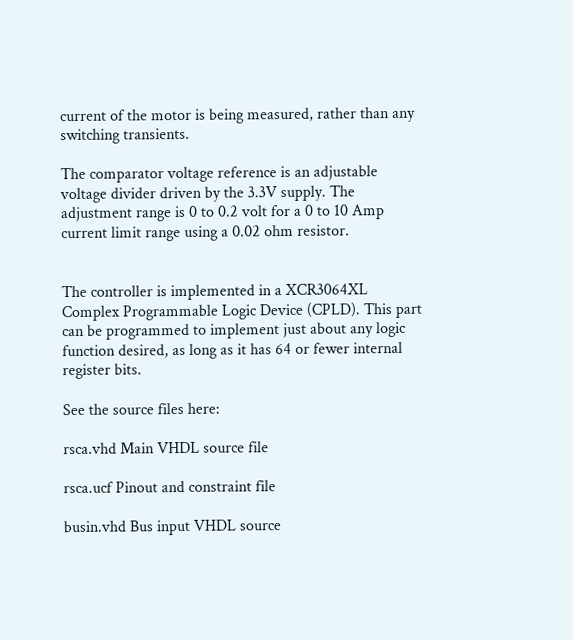current of the motor is being measured, rather than any switching transients.

The comparator voltage reference is an adjustable voltage divider driven by the 3.3V supply. The adjustment range is 0 to 0.2 volt for a 0 to 10 Amp current limit range using a 0.02 ohm resistor.


The controller is implemented in a XCR3064XL Complex Programmable Logic Device (CPLD). This part can be programmed to implement just about any logic function desired, as long as it has 64 or fewer internal register bits.

See the source files here:

rsca.vhd Main VHDL source file

rsca.ucf Pinout and constraint file

busin.vhd Bus input VHDL source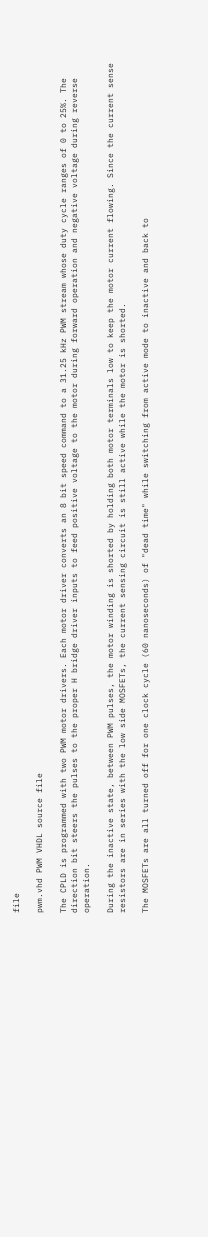file

pwm.vhd PWM VHDL source file

The CPLD is programmed with two PWM motor drivers. Each motor driver converts an 8 bit speed command to a 31.25 kHz PWM stream whose duty cycle ranges of 0 to 25%. The direction bit steers the pulses to the proper H bridge driver inputs to feed positive voltage to the motor during forward operation and negative voltage during reverse operation.

During the inactive state, between PWM pulses, the motor winding is shorted by holding both motor terminals low to keep the motor current flowing. Since the current sense resistors are in series with the low side MOSFETs, the current sensing circuit is still active while the motor is shorted.

The MOSFETs are all turned off for one clock cycle (60 nanoseconds) of "dead time" while switching from active mode to inactive and back to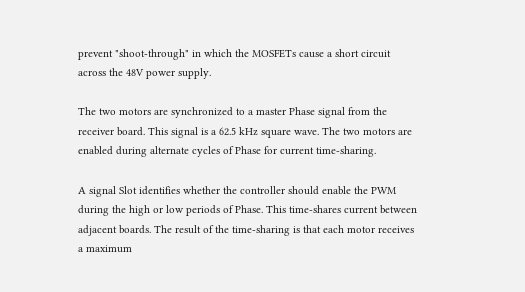prevent "shoot-through" in which the MOSFETs cause a short circuit across the 48V power supply.

The two motors are synchronized to a master Phase signal from the receiver board. This signal is a 62.5 kHz square wave. The two motors are enabled during alternate cycles of Phase for current time-sharing.

A signal Slot identifies whether the controller should enable the PWM during the high or low periods of Phase. This time-shares current between adjacent boards. The result of the time-sharing is that each motor receives a maximum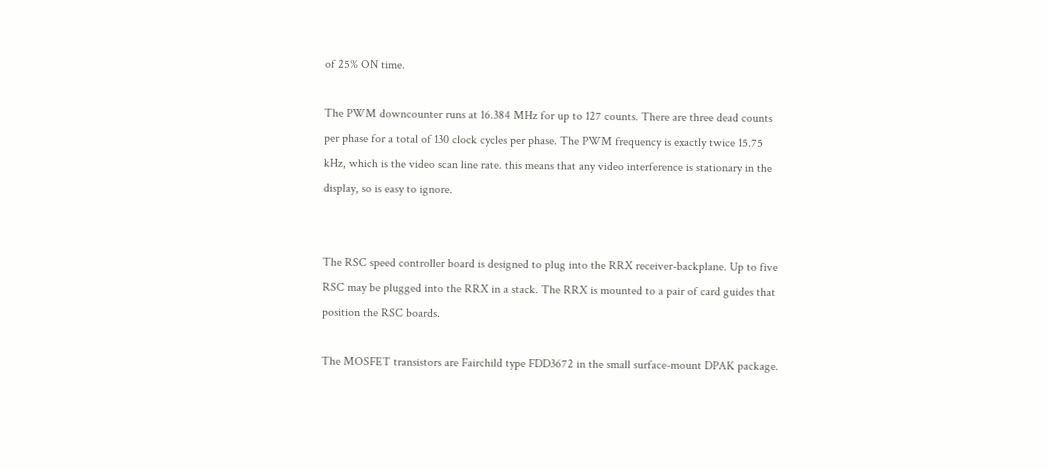of 25% ON time.

The PWM downcounter runs at 16.384 MHz for up to 127 counts. There are three dead counts per phase for a total of 130 clock cycles per phase. The PWM frequency is exactly twice 15.75 kHz, which is the video scan line rate. this means that any video interference is stationary in the display, so is easy to ignore.


The RSC speed controller board is designed to plug into the RRX receiver-backplane. Up to five RSC may be plugged into the RRX in a stack. The RRX is mounted to a pair of card guides that position the RSC boards.

The MOSFET transistors are Fairchild type FDD3672 in the small surface-mount DPAK package.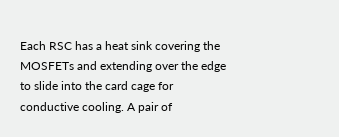Each RSC has a heat sink covering the MOSFETs and extending over the edge to slide into the card cage for conductive cooling. A pair of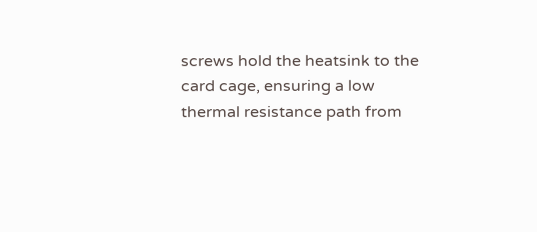screws hold the heatsink to the card cage, ensuring a low thermal resistance path from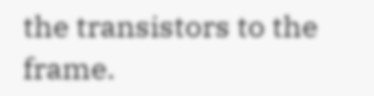the transistors to the frame.